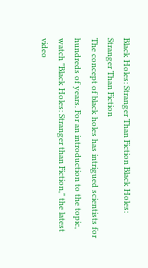Black Holes: Stranger Than Fiction Black Holes: Stranger Than Fiction
The concept of black holes has intrigued scientists for hundreds of years. For an introduction to the topic, watch "Black Holes: Stranger than Fiction," the latest video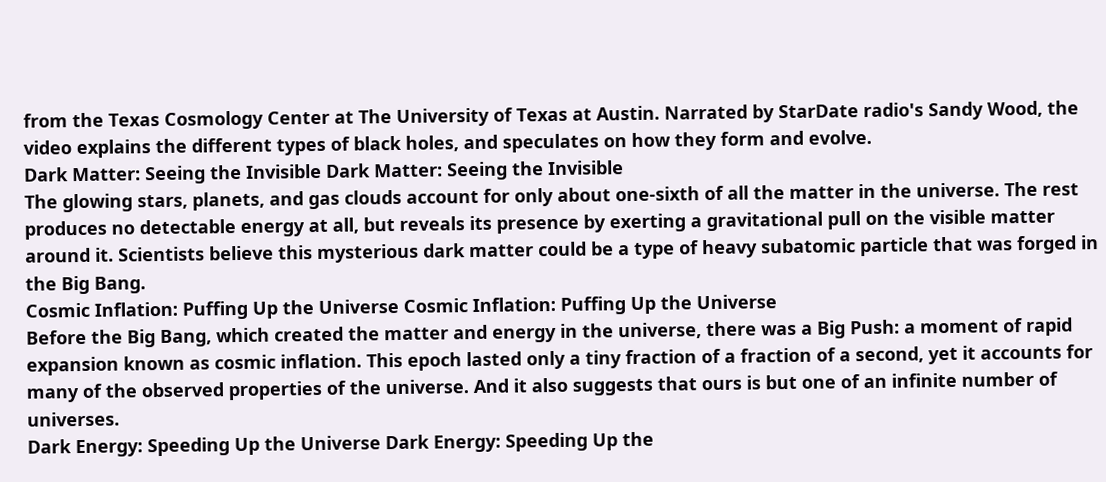from the Texas Cosmology Center at The University of Texas at Austin. Narrated by StarDate radio's Sandy Wood, the video explains the different types of black holes, and speculates on how they form and evolve.
Dark Matter: Seeing the Invisible Dark Matter: Seeing the Invisible
The glowing stars, planets, and gas clouds account for only about one-sixth of all the matter in the universe. The rest produces no detectable energy at all, but reveals its presence by exerting a gravitational pull on the visible matter around it. Scientists believe this mysterious dark matter could be a type of heavy subatomic particle that was forged in the Big Bang.
Cosmic Inflation: Puffing Up the Universe Cosmic Inflation: Puffing Up the Universe
Before the Big Bang, which created the matter and energy in the universe, there was a Big Push: a moment of rapid expansion known as cosmic inflation. This epoch lasted only a tiny fraction of a fraction of a second, yet it accounts for many of the observed properties of the universe. And it also suggests that ours is but one of an infinite number of universes.
Dark Energy: Speeding Up the Universe Dark Energy: Speeding Up the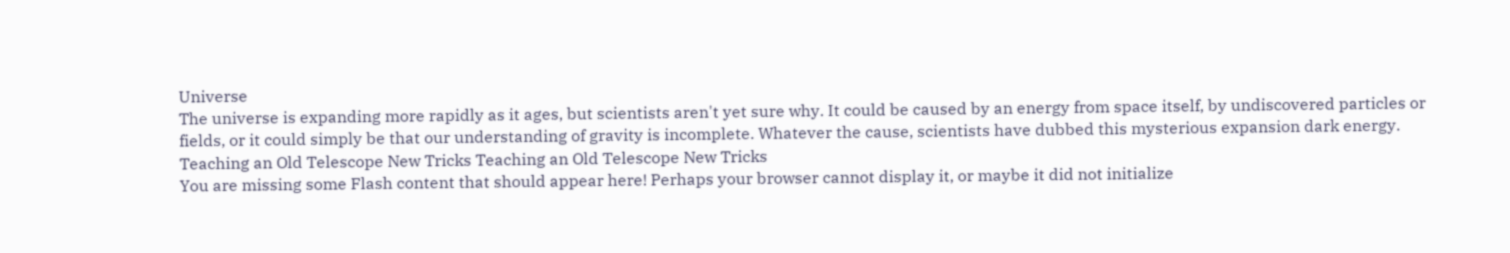Universe
The universe is expanding more rapidly as it ages, but scientists aren't yet sure why. It could be caused by an energy from space itself, by undiscovered particles or fields, or it could simply be that our understanding of gravity is incomplete. Whatever the cause, scientists have dubbed this mysterious expansion dark energy.
Teaching an Old Telescope New Tricks Teaching an Old Telescope New Tricks
You are missing some Flash content that should appear here! Perhaps your browser cannot display it, or maybe it did not initialize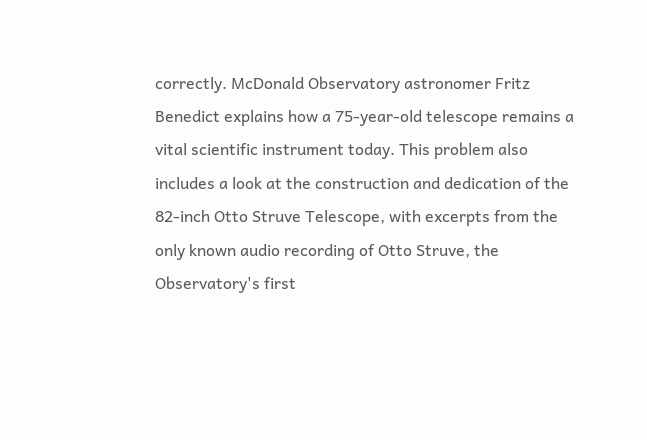correctly. McDonald Observatory astronomer Fritz Benedict explains how a 75-year-old telescope remains a vital scientific instrument today. This problem also includes a look at the construction and dedication of the 82-inch Otto Struve Telescope, with excerpts from the only known audio recording of Otto Struve, the Observatory's first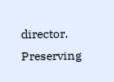director.
Preserving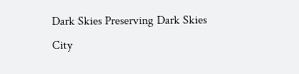Dark Skies Preserving Dark Skies
City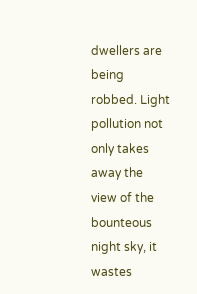dwellers are being robbed. Light pollution not only takes away the view of the bounteous night sky, it wastes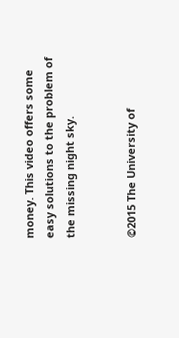money. This video offers some easy solutions to the problem of the missing night sky.


©2015 The University of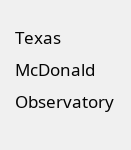Texas McDonald Observatory